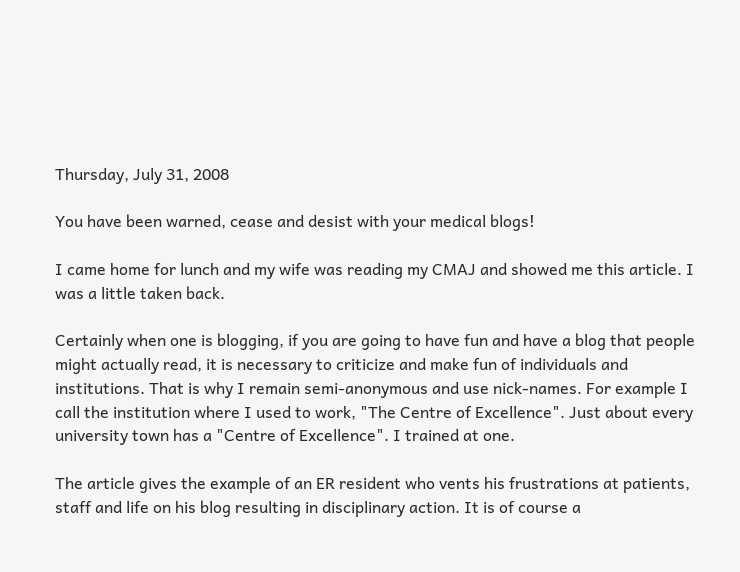Thursday, July 31, 2008

You have been warned, cease and desist with your medical blogs!

I came home for lunch and my wife was reading my CMAJ and showed me this article. I was a little taken back.

Certainly when one is blogging, if you are going to have fun and have a blog that people might actually read, it is necessary to criticize and make fun of individuals and institutions. That is why I remain semi-anonymous and use nick-names. For example I call the institution where I used to work, "The Centre of Excellence". Just about every university town has a "Centre of Excellence". I trained at one.

The article gives the example of an ER resident who vents his frustrations at patients, staff and life on his blog resulting in disciplinary action. It is of course a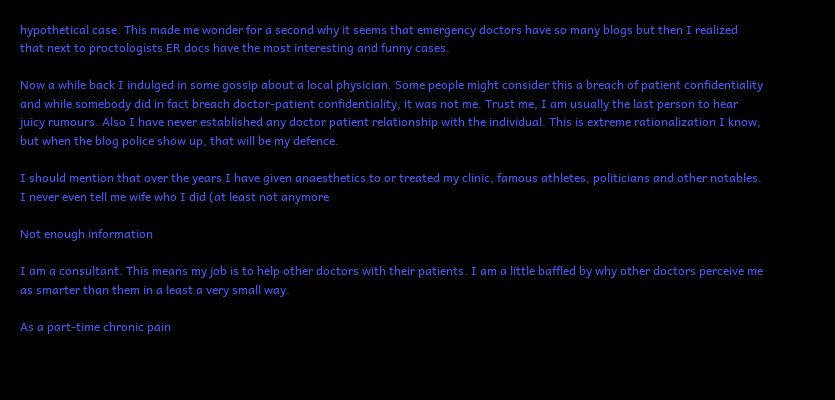hypothetical case. This made me wonder for a second why it seems that emergency doctors have so many blogs but then I realized that next to proctologists ER docs have the most interesting and funny cases.

Now a while back I indulged in some gossip about a local physician. Some people might consider this a breach of patient confidentiality and while somebody did in fact breach doctor-patient confidentiality, it was not me. Trust me, I am usually the last person to hear juicy rumours. Also I have never established any doctor patient relationship with the individual. This is extreme rationalization I know, but when the blog police show up, that will be my defence.

I should mention that over the years I have given anaesthetics to or treated my clinic, famous athletes, politicians and other notables. I never even tell me wife who I did (at least not anymore

Not enough information

I am a consultant. This means my job is to help other doctors with their patients. I am a little baffled by why other doctors perceive me as smarter than them in a least a very small way.

As a part-time chronic pain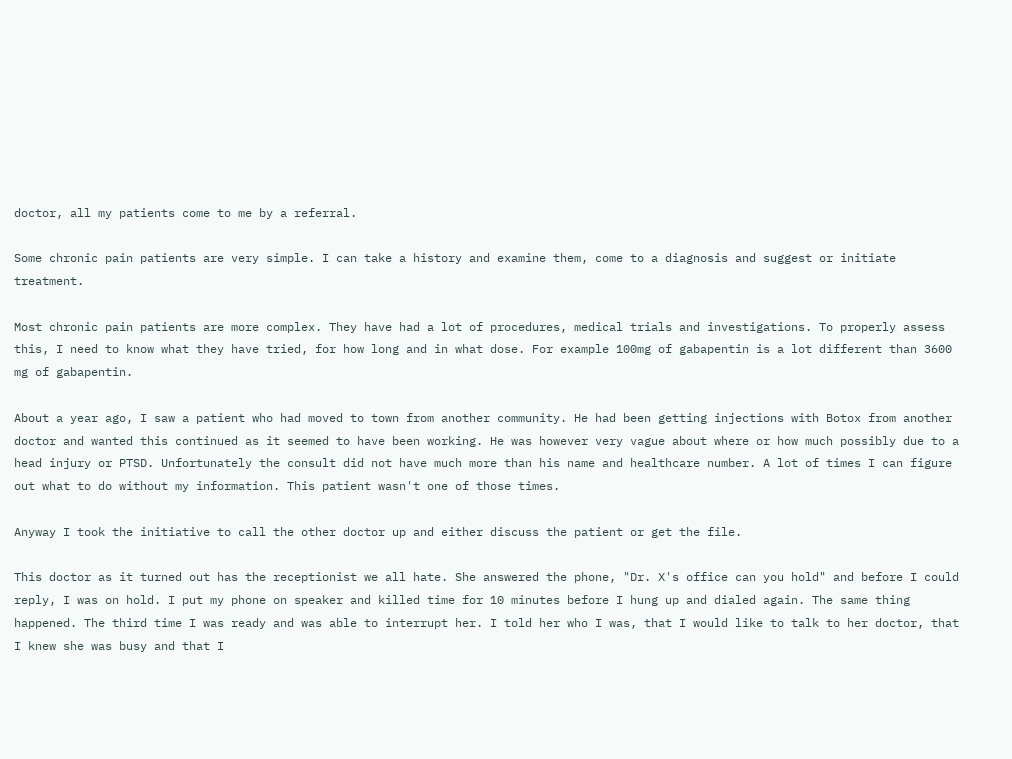doctor, all my patients come to me by a referral.

Some chronic pain patients are very simple. I can take a history and examine them, come to a diagnosis and suggest or initiate treatment.

Most chronic pain patients are more complex. They have had a lot of procedures, medical trials and investigations. To properly assess this, I need to know what they have tried, for how long and in what dose. For example 100mg of gabapentin is a lot different than 3600 mg of gabapentin.

About a year ago, I saw a patient who had moved to town from another community. He had been getting injections with Botox from another doctor and wanted this continued as it seemed to have been working. He was however very vague about where or how much possibly due to a head injury or PTSD. Unfortunately the consult did not have much more than his name and healthcare number. A lot of times I can figure out what to do without my information. This patient wasn't one of those times.

Anyway I took the initiative to call the other doctor up and either discuss the patient or get the file.

This doctor as it turned out has the receptionist we all hate. She answered the phone, "Dr. X's office can you hold" and before I could reply, I was on hold. I put my phone on speaker and killed time for 10 minutes before I hung up and dialed again. The same thing happened. The third time I was ready and was able to interrupt her. I told her who I was, that I would like to talk to her doctor, that I knew she was busy and that I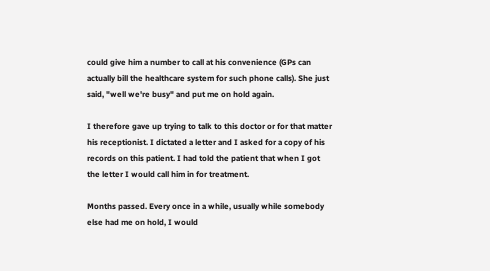could give him a number to call at his convenience (GPs can actually bill the healthcare system for such phone calls). She just said, "well we're busy" and put me on hold again.

I therefore gave up trying to talk to this doctor or for that matter his receptionist. I dictated a letter and I asked for a copy of his records on this patient. I had told the patient that when I got the letter I would call him in for treatment.

Months passed. Every once in a while, usually while somebody else had me on hold, I would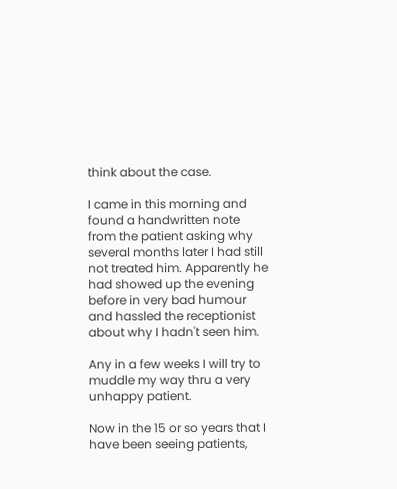think about the case.

I came in this morning and found a handwritten note from the patient asking why several months later I had still not treated him. Apparently he had showed up the evening before in very bad humour and hassled the receptionist about why I hadn't seen him.

Any in a few weeks I will try to muddle my way thru a very unhappy patient.

Now in the 15 or so years that I have been seeing patients,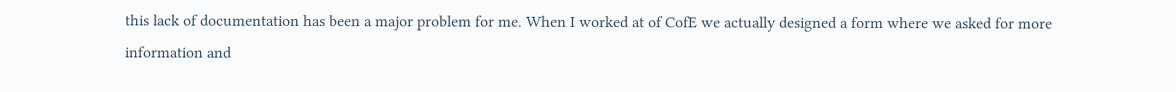this lack of documentation has been a major problem for me. When I worked at of CofE we actually designed a form where we asked for more information and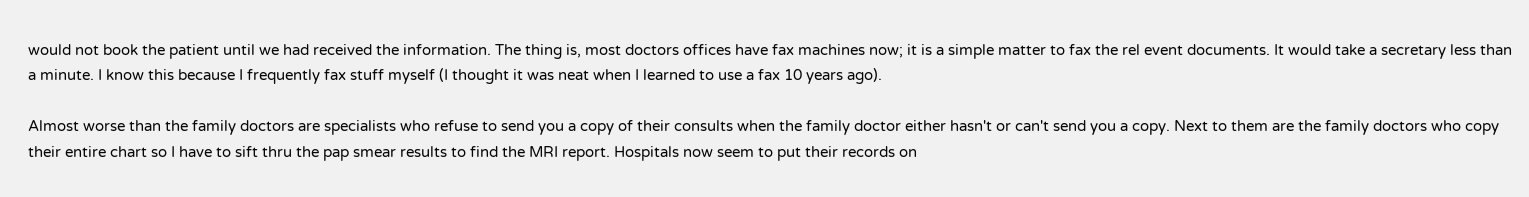would not book the patient until we had received the information. The thing is, most doctors offices have fax machines now; it is a simple matter to fax the rel event documents. It would take a secretary less than a minute. I know this because I frequently fax stuff myself (I thought it was neat when I learned to use a fax 10 years ago).

Almost worse than the family doctors are specialists who refuse to send you a copy of their consults when the family doctor either hasn't or can't send you a copy. Next to them are the family doctors who copy their entire chart so I have to sift thru the pap smear results to find the MRI report. Hospitals now seem to put their records on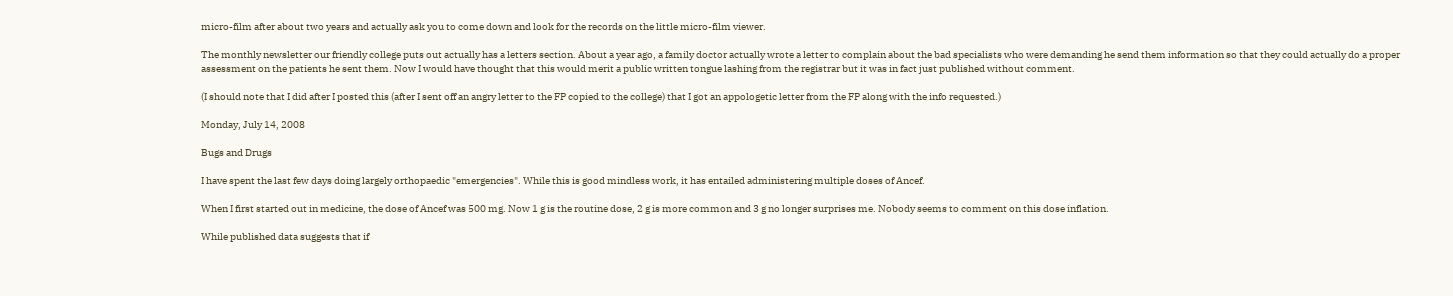micro-film after about two years and actually ask you to come down and look for the records on the little micro-film viewer.

The monthly newsletter our friendly college puts out actually has a letters section. About a year ago, a family doctor actually wrote a letter to complain about the bad specialists who were demanding he send them information so that they could actually do a proper assessment on the patients he sent them. Now I would have thought that this would merit a public written tongue lashing from the registrar but it was in fact just published without comment.

(I should note that I did after I posted this (after I sent off an angry letter to the FP copied to the college) that I got an appologetic letter from the FP along with the info requested.)

Monday, July 14, 2008

Bugs and Drugs

I have spent the last few days doing largely orthopaedic "emergencies". While this is good mindless work, it has entailed administering multiple doses of Ancef.

When I first started out in medicine, the dose of Ancef was 500 mg. Now 1 g is the routine dose, 2 g is more common and 3 g no longer surprises me. Nobody seems to comment on this dose inflation.

While published data suggests that if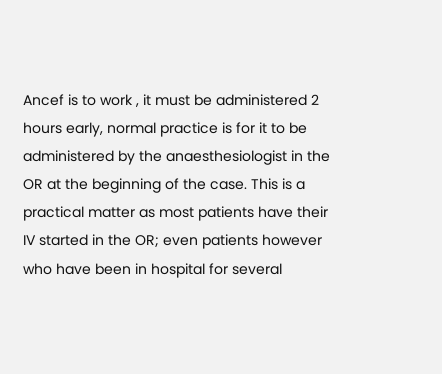Ancef is to work , it must be administered 2 hours early, normal practice is for it to be administered by the anaesthesiologist in the OR at the beginning of the case. This is a practical matter as most patients have their IV started in the OR; even patients however who have been in hospital for several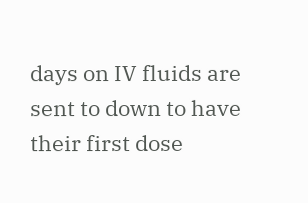days on IV fluids are sent to down to have their first dose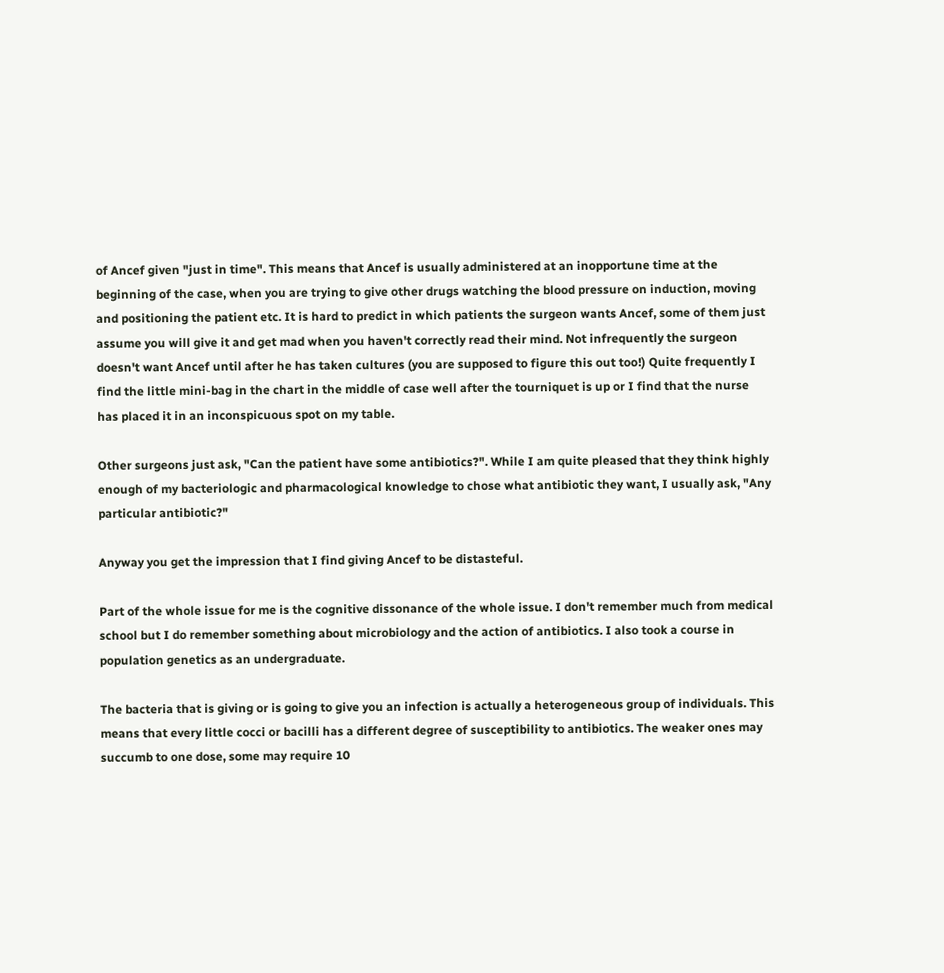of Ancef given "just in time". This means that Ancef is usually administered at an inopportune time at the beginning of the case, when you are trying to give other drugs watching the blood pressure on induction, moving and positioning the patient etc. It is hard to predict in which patients the surgeon wants Ancef, some of them just assume you will give it and get mad when you haven't correctly read their mind. Not infrequently the surgeon doesn't want Ancef until after he has taken cultures (you are supposed to figure this out too!) Quite frequently I find the little mini-bag in the chart in the middle of case well after the tourniquet is up or I find that the nurse has placed it in an inconspicuous spot on my table.

Other surgeons just ask, "Can the patient have some antibiotics?". While I am quite pleased that they think highly enough of my bacteriologic and pharmacological knowledge to chose what antibiotic they want, I usually ask, "Any particular antibiotic?"

Anyway you get the impression that I find giving Ancef to be distasteful.

Part of the whole issue for me is the cognitive dissonance of the whole issue. I don't remember much from medical school but I do remember something about microbiology and the action of antibiotics. I also took a course in population genetics as an undergraduate.

The bacteria that is giving or is going to give you an infection is actually a heterogeneous group of individuals. This means that every little cocci or bacilli has a different degree of susceptibility to antibiotics. The weaker ones may succumb to one dose, some may require 10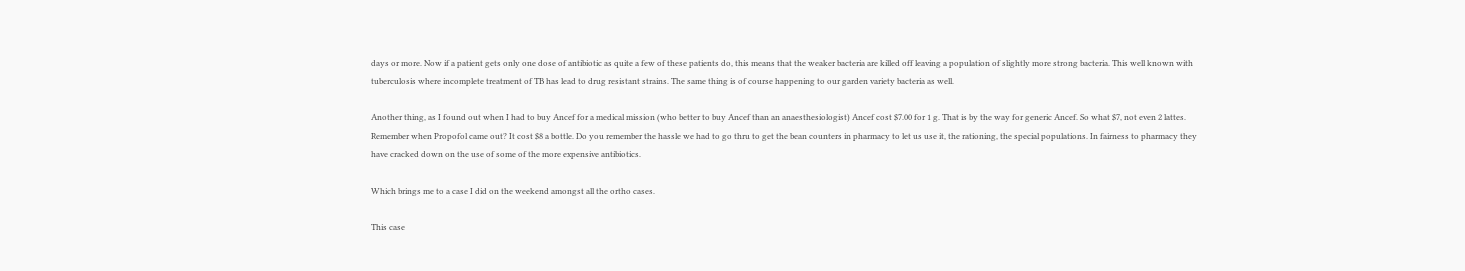days or more. Now if a patient gets only one dose of antibiotic as quite a few of these patients do, this means that the weaker bacteria are killed off leaving a population of slightly more strong bacteria. This well known with tuberculosis where incomplete treatment of TB has lead to drug resistant strains. The same thing is of course happening to our garden variety bacteria as well.

Another thing, as I found out when I had to buy Ancef for a medical mission (who better to buy Ancef than an anaesthesiologist) Ancef cost $7.00 for 1 g. That is by the way for generic Ancef. So what $7, not even 2 lattes. Remember when Propofol came out? It cost $8 a bottle. Do you remember the hassle we had to go thru to get the bean counters in pharmacy to let us use it, the rationing, the special populations. In fairness to pharmacy they have cracked down on the use of some of the more expensive antibiotics.

Which brings me to a case I did on the weekend amongst all the ortho cases.

This case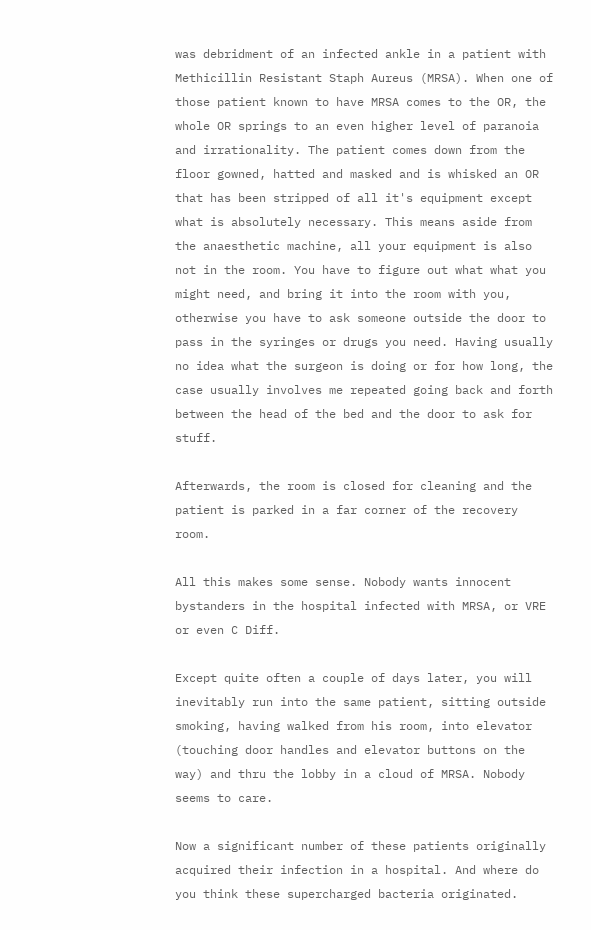was debridment of an infected ankle in a patient with Methicillin Resistant Staph Aureus (MRSA). When one of those patient known to have MRSA comes to the OR, the whole OR springs to an even higher level of paranoia and irrationality. The patient comes down from the floor gowned, hatted and masked and is whisked an OR that has been stripped of all it's equipment except what is absolutely necessary. This means aside from the anaesthetic machine, all your equipment is also not in the room. You have to figure out what what you might need, and bring it into the room with you, otherwise you have to ask someone outside the door to pass in the syringes or drugs you need. Having usually no idea what the surgeon is doing or for how long, the case usually involves me repeated going back and forth between the head of the bed and the door to ask for stuff.

Afterwards, the room is closed for cleaning and the patient is parked in a far corner of the recovery room.

All this makes some sense. Nobody wants innocent bystanders in the hospital infected with MRSA, or VRE or even C Diff.

Except quite often a couple of days later, you will inevitably run into the same patient, sitting outside smoking, having walked from his room, into elevator (touching door handles and elevator buttons on the way) and thru the lobby in a cloud of MRSA. Nobody seems to care.

Now a significant number of these patients originally acquired their infection in a hospital. And where do you think these supercharged bacteria originated.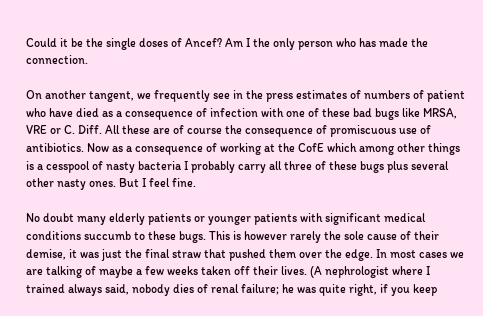Could it be the single doses of Ancef? Am I the only person who has made the connection.

On another tangent, we frequently see in the press estimates of numbers of patient who have died as a consequence of infection with one of these bad bugs like MRSA, VRE or C. Diff. All these are of course the consequence of promiscuous use of antibiotics. Now as a consequence of working at the CofE which among other things is a cesspool of nasty bacteria I probably carry all three of these bugs plus several other nasty ones. But I feel fine.

No doubt many elderly patients or younger patients with significant medical conditions succumb to these bugs. This is however rarely the sole cause of their demise, it was just the final straw that pushed them over the edge. In most cases we are talking of maybe a few weeks taken off their lives. (A nephrologist where I trained always said, nobody dies of renal failure; he was quite right, if you keep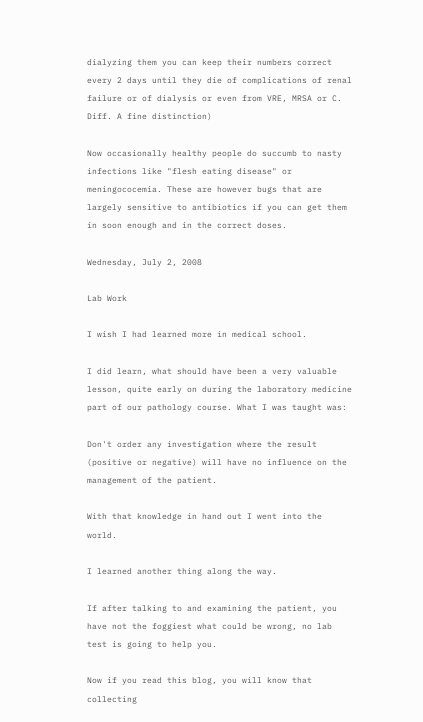dialyzing them you can keep their numbers correct every 2 days until they die of complications of renal failure or of dialysis or even from VRE, MRSA or C. Diff. A fine distinction)

Now occasionally healthy people do succumb to nasty infections like "flesh eating disease" or meningococemia. These are however bugs that are largely sensitive to antibiotics if you can get them in soon enough and in the correct doses.

Wednesday, July 2, 2008

Lab Work

I wish I had learned more in medical school.

I did learn, what should have been a very valuable lesson, quite early on during the laboratory medicine part of our pathology course. What I was taught was:

Don't order any investigation where the result (positive or negative) will have no influence on the management of the patient.

With that knowledge in hand out I went into the world.

I learned another thing along the way.

If after talking to and examining the patient, you have not the foggiest what could be wrong, no lab test is going to help you.

Now if you read this blog, you will know that collecting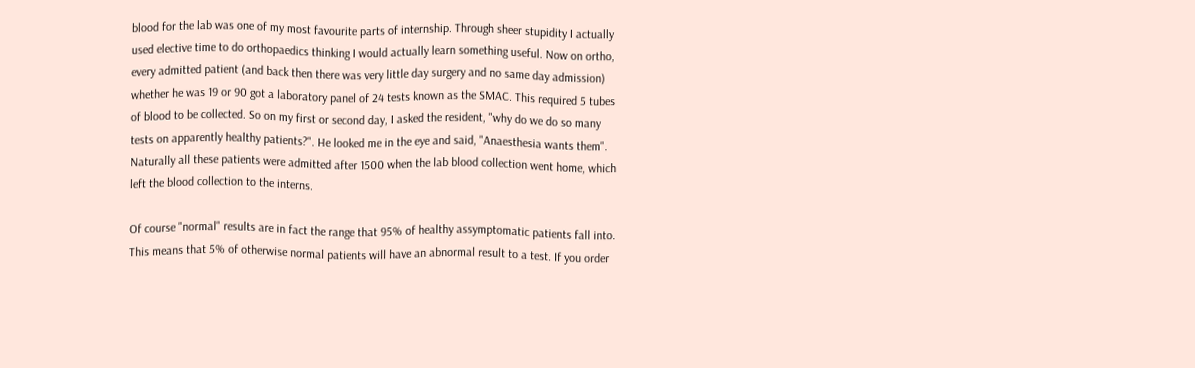blood for the lab was one of my most favourite parts of internship. Through sheer stupidity I actually used elective time to do orthopaedics thinking I would actually learn something useful. Now on ortho, every admitted patient (and back then there was very little day surgery and no same day admission) whether he was 19 or 90 got a laboratory panel of 24 tests known as the SMAC. This required 5 tubes of blood to be collected. So on my first or second day, I asked the resident, "why do we do so many tests on apparently healthy patients?". He looked me in the eye and said, "Anaesthesia wants them". Naturally all these patients were admitted after 1500 when the lab blood collection went home, which left the blood collection to the interns.

Of course "normal" results are in fact the range that 95% of healthy assymptomatic patients fall into. This means that 5% of otherwise normal patients will have an abnormal result to a test. If you order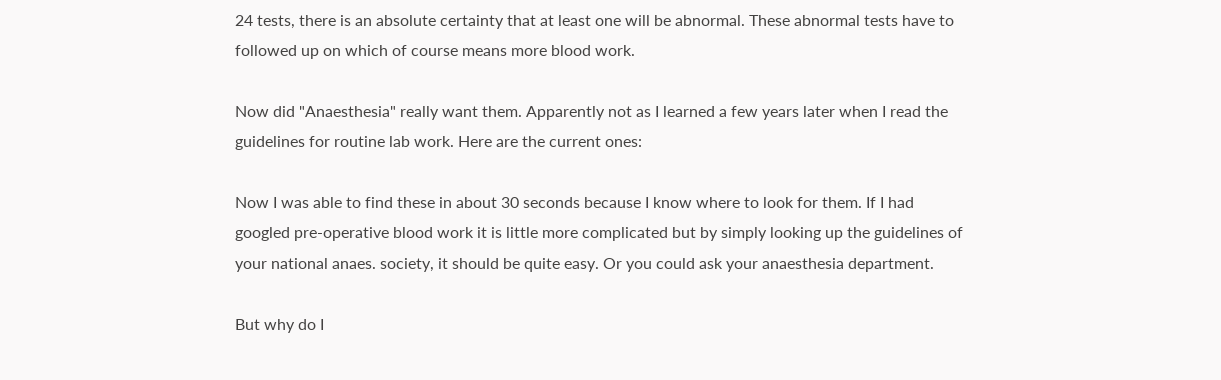24 tests, there is an absolute certainty that at least one will be abnormal. These abnormal tests have to followed up on which of course means more blood work.

Now did "Anaesthesia" really want them. Apparently not as I learned a few years later when I read the guidelines for routine lab work. Here are the current ones:

Now I was able to find these in about 30 seconds because I know where to look for them. If I had googled pre-operative blood work it is little more complicated but by simply looking up the guidelines of your national anaes. society, it should be quite easy. Or you could ask your anaesthesia department.

But why do I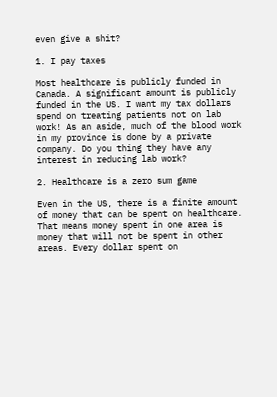even give a shit?

1. I pay taxes

Most healthcare is publicly funded in Canada. A significant amount is publicly funded in the US. I want my tax dollars spend on treating patients not on lab work! As an aside, much of the blood work in my province is done by a private company. Do you thing they have any interest in reducing lab work?

2. Healthcare is a zero sum game

Even in the US, there is a finite amount of money that can be spent on healthcare. That means money spent in one area is money that will not be spent in other areas. Every dollar spent on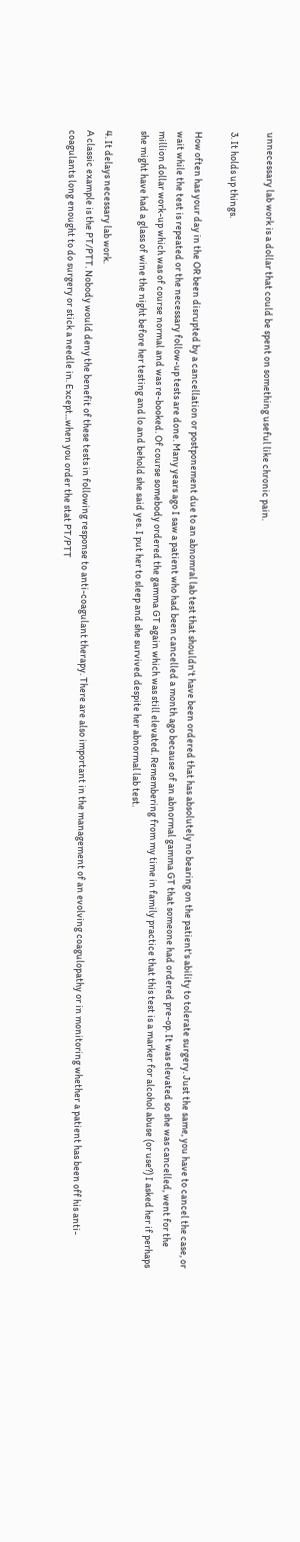unnecessary lab work is a dollar that could be spent on something useful like chronic pain.

3. It holds up things.

How often has your day in the OR been disrupted by a cancellation or postponement due to an abnomral lab test that shouldn't have been ordered that has absolutely no bearing on the patient's ability to tolerate surgery. Just the same, you have to cancel the case, or wait while the test is repeated or the necessary follow-up tests are done. Many years ago I saw a patient who had been cancelled a month ago because of an abnormal gamma GT that someone had ordered pre-op. It was elevated so she was cancelled, went for the million dollar work-up which was of course normal and was re-booked. Of course somebody ordered the gamma GT again which was still elevated. Remembering from my time in family practice that this test is a marker for alcohol abuse (or use?) I asked her if perhaps she might have had a glass of wine the night before her testing and lo and behold she said yes. I put her to sleep and she survived despite her abnormal lab test.

4. It delays necessary lab work.
A classic example is the PT/PTT. Nobody would deny the benefit of these tests in following response to anti-coagulant therapy. There are also important in the management of an evolving coagulopathy or in monitoring whether a patient has been off his anti-coagulants long enought to do surgery or stick a needle in. Except...when you order the stat PT/PTT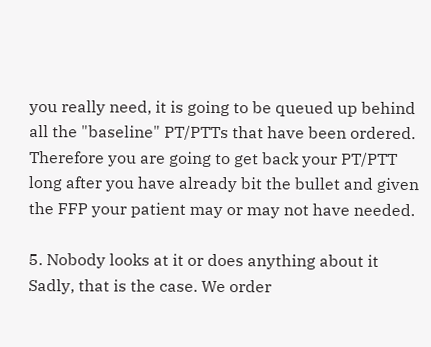you really need, it is going to be queued up behind all the "baseline" PT/PTTs that have been ordered. Therefore you are going to get back your PT/PTT long after you have already bit the bullet and given the FFP your patient may or may not have needed.

5. Nobody looks at it or does anything about it
Sadly, that is the case. We order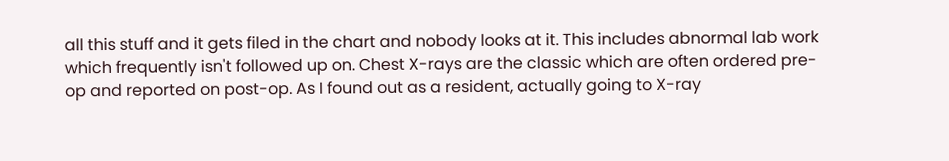all this stuff and it gets filed in the chart and nobody looks at it. This includes abnormal lab work which frequently isn't followed up on. Chest X-rays are the classic which are often ordered pre-op and reported on post-op. As I found out as a resident, actually going to X-ray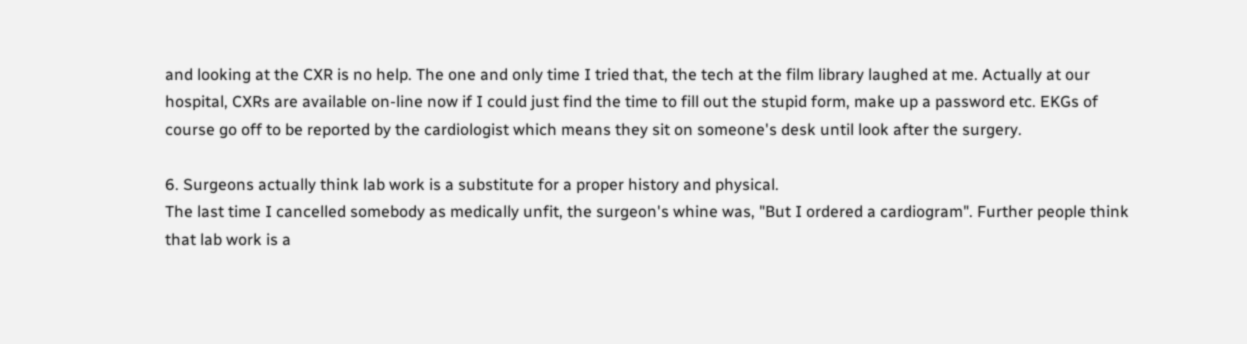and looking at the CXR is no help. The one and only time I tried that, the tech at the film library laughed at me. Actually at our hospital, CXRs are available on-line now if I could just find the time to fill out the stupid form, make up a password etc. EKGs of course go off to be reported by the cardiologist which means they sit on someone's desk until look after the surgery.

6. Surgeons actually think lab work is a substitute for a proper history and physical.
The last time I cancelled somebody as medically unfit, the surgeon's whine was, "But I ordered a cardiogram". Further people think that lab work is a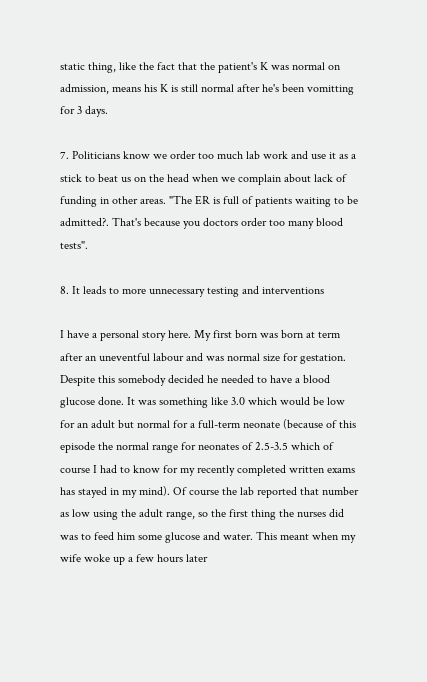static thing, like the fact that the patient's K was normal on admission, means his K is still normal after he's been vomitting for 3 days.

7. Politicians know we order too much lab work and use it as a stick to beat us on the head when we complain about lack of funding in other areas. "The ER is full of patients waiting to be admitted?. That's because you doctors order too many blood tests".

8. It leads to more unnecessary testing and interventions

I have a personal story here. My first born was born at term after an uneventful labour and was normal size for gestation. Despite this somebody decided he needed to have a blood glucose done. It was something like 3.0 which would be low for an adult but normal for a full-term neonate (because of this episode the normal range for neonates of 2.5-3.5 which of course I had to know for my recently completed written exams has stayed in my mind). Of course the lab reported that number as low using the adult range, so the first thing the nurses did was to feed him some glucose and water. This meant when my wife woke up a few hours later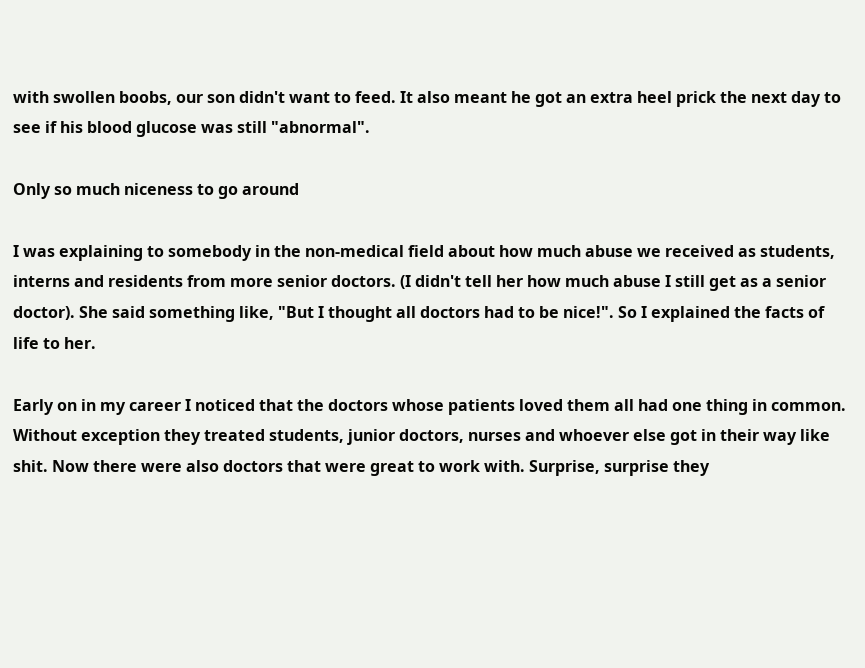with swollen boobs, our son didn't want to feed. It also meant he got an extra heel prick the next day to see if his blood glucose was still "abnormal".

Only so much niceness to go around

I was explaining to somebody in the non-medical field about how much abuse we received as students, interns and residents from more senior doctors. (I didn't tell her how much abuse I still get as a senior doctor). She said something like, "But I thought all doctors had to be nice!". So I explained the facts of life to her.

Early on in my career I noticed that the doctors whose patients loved them all had one thing in common. Without exception they treated students, junior doctors, nurses and whoever else got in their way like shit. Now there were also doctors that were great to work with. Surprise, surprise they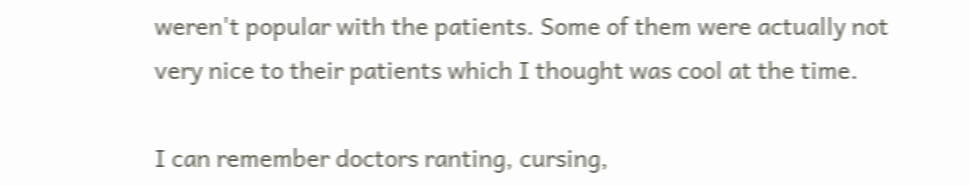weren't popular with the patients. Some of them were actually not very nice to their patients which I thought was cool at the time.

I can remember doctors ranting, cursing,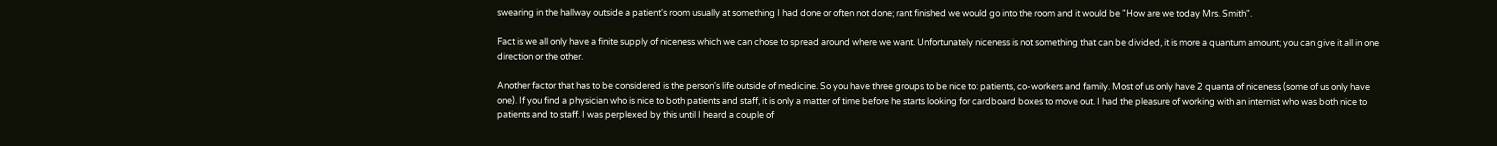swearing in the hallway outside a patient's room usually at something I had done or often not done; rant finished we would go into the room and it would be "How are we today Mrs. Smith".

Fact is we all only have a finite supply of niceness which we can chose to spread around where we want. Unfortunately niceness is not something that can be divided, it is more a quantum amount; you can give it all in one direction or the other.

Another factor that has to be considered is the person's life outside of medicine. So you have three groups to be nice to: patients, co-workers and family. Most of us only have 2 quanta of niceness (some of us only have one). If you find a physician who is nice to both patients and staff, it is only a matter of time before he starts looking for cardboard boxes to move out. I had the pleasure of working with an internist who was both nice to patients and to staff. I was perplexed by this until I heard a couple of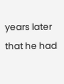years later that he had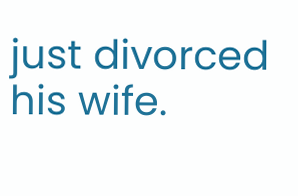just divorced his wife.